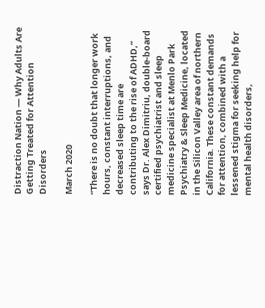Distraction Nation — Why Adults Are Getting Treated for Attention Disorders

March 2020

“There is no doubt that longer work hours, constant interruptions, and decreased sleep time are contributing to the rise of ADHD,” says Dr. Alex Dimitriu, double-board certified psychiatrist and sleep medicine specialist at Menlo Park Psychiatry & Sleep Medicine, located in the Silicon Valley area of northern California. These constant demands for attention, combined with a lessened stigma for seeking help for mental health disorders,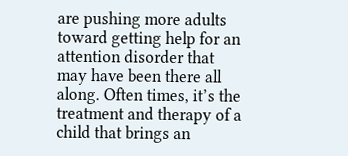are pushing more adults toward getting help for an attention disorder that may have been there all along. Often times, it’s the treatment and therapy of a child that brings an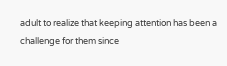adult to realize that keeping attention has been a challenge for them since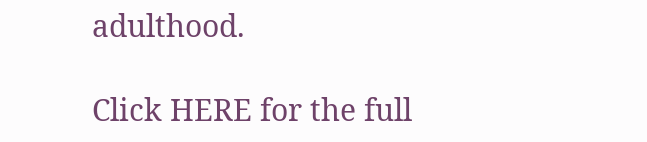adulthood.

Click HERE for the full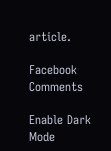article.

Facebook Comments

Enable Dark Mode